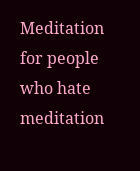Meditation for people who hate meditation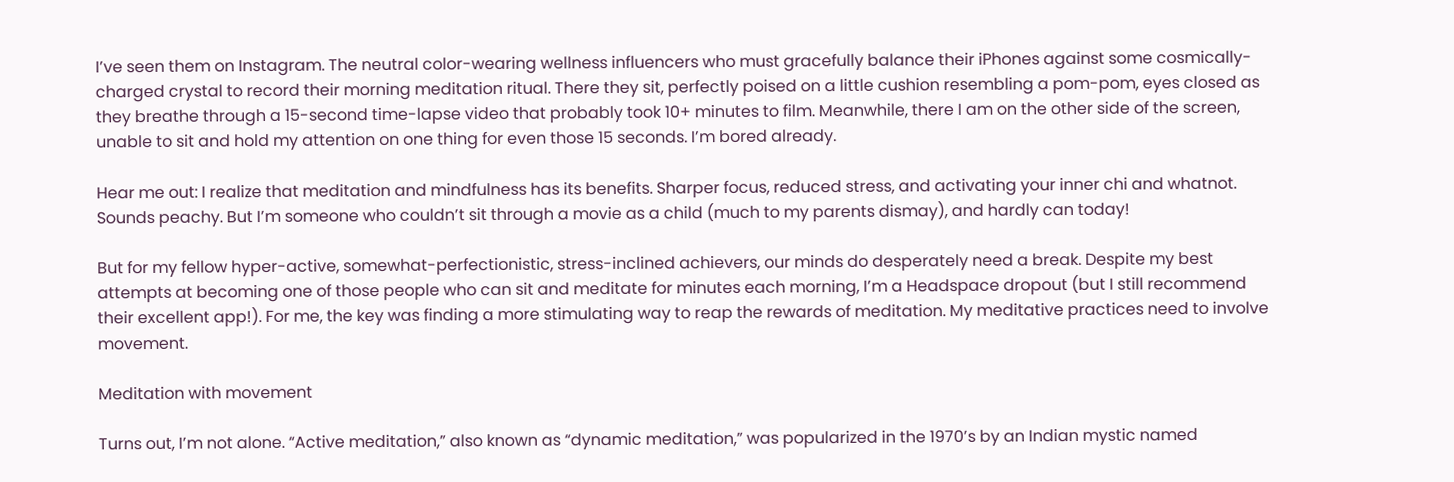I’ve seen them on Instagram. The neutral color-wearing wellness influencers who must gracefully balance their iPhones against some cosmically-charged crystal to record their morning meditation ritual. There they sit, perfectly poised on a little cushion resembling a pom-pom, eyes closed as they breathe through a 15-second time-lapse video that probably took 10+ minutes to film. Meanwhile, there I am on the other side of the screen, unable to sit and hold my attention on one thing for even those 15 seconds. I’m bored already.

Hear me out: I realize that meditation and mindfulness has its benefits. Sharper focus, reduced stress, and activating your inner chi and whatnot. Sounds peachy. But I’m someone who couldn’t sit through a movie as a child (much to my parents dismay), and hardly can today!

But for my fellow hyper-active, somewhat-perfectionistic, stress-inclined achievers, our minds do desperately need a break. Despite my best attempts at becoming one of those people who can sit and meditate for minutes each morning, I’m a Headspace dropout (but I still recommend their excellent app!). For me, the key was finding a more stimulating way to reap the rewards of meditation. My meditative practices need to involve movement.

Meditation with movement

Turns out, I’m not alone. “Active meditation,” also known as “dynamic meditation,” was popularized in the 1970’s by an Indian mystic named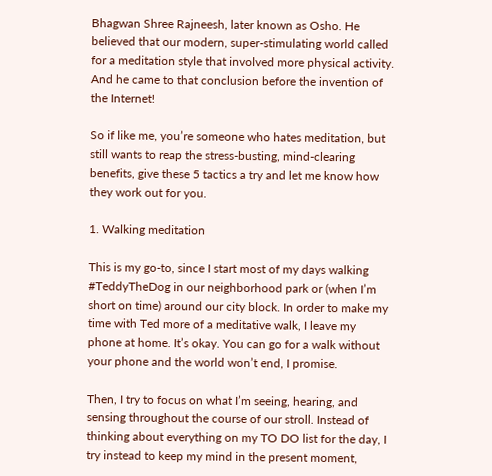Bhagwan Shree Rajneesh, later known as Osho. He believed that our modern, super-stimulating world called for a meditation style that involved more physical activity. And he came to that conclusion before the invention of the Internet!

So if like me, you’re someone who hates meditation, but still wants to reap the stress-busting, mind-clearing benefits, give these 5 tactics a try and let me know how they work out for you.

1. Walking meditation

This is my go-to, since I start most of my days walking #TeddyTheDog in our neighborhood park or (when I’m short on time) around our city block. In order to make my time with Ted more of a meditative walk, I leave my phone at home. It’s okay. You can go for a walk without your phone and the world won’t end, I promise.

Then, I try to focus on what I’m seeing, hearing, and sensing throughout the course of our stroll. Instead of thinking about everything on my TO DO list for the day, I try instead to keep my mind in the present moment,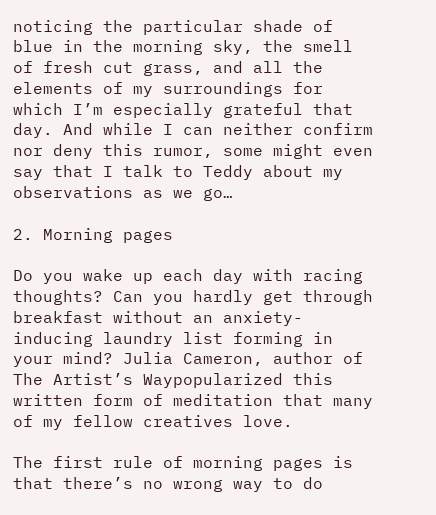noticing the particular shade of blue in the morning sky, the smell of fresh cut grass, and all the elements of my surroundings for which I’m especially grateful that day. And while I can neither confirm nor deny this rumor, some might even say that I talk to Teddy about my observations as we go…

2. Morning pages

Do you wake up each day with racing thoughts? Can you hardly get through breakfast without an anxiety-inducing laundry list forming in your mind? Julia Cameron, author of The Artist’s Waypopularized this written form of meditation that many of my fellow creatives love.

The first rule of morning pages is that there’s no wrong way to do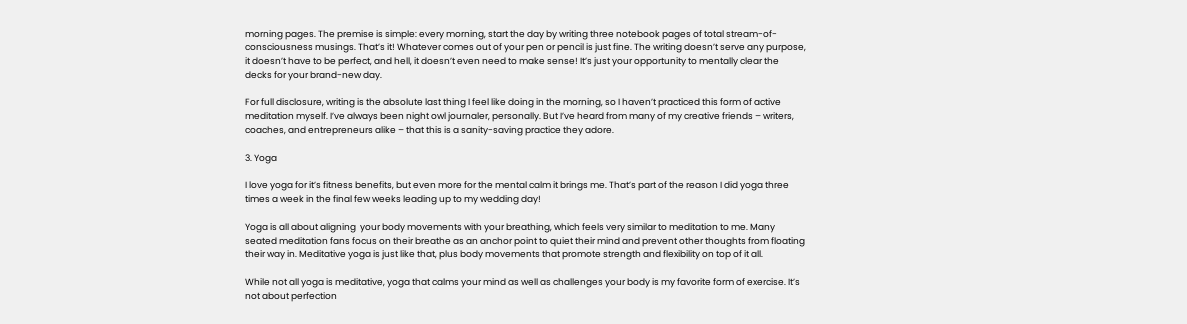morning pages. The premise is simple: every morning, start the day by writing three notebook pages of total stream-of-consciousness musings. That’s it! Whatever comes out of your pen or pencil is just fine. The writing doesn’t serve any purpose, it doesn’t have to be perfect, and hell, it doesn’t even need to make sense! It’s just your opportunity to mentally clear the decks for your brand-new day.

For full disclosure, writing is the absolute last thing I feel like doing in the morning, so I haven’t practiced this form of active meditation myself. I’ve always been night owl journaler, personally. But I’ve heard from many of my creative friends – writers, coaches, and entrepreneurs alike – that this is a sanity-saving practice they adore.

3. Yoga

I love yoga for it’s fitness benefits, but even more for the mental calm it brings me. That’s part of the reason I did yoga three times a week in the final few weeks leading up to my wedding day!

Yoga is all about aligning  your body movements with your breathing, which feels very similar to meditation to me. Many seated meditation fans focus on their breathe as an anchor point to quiet their mind and prevent other thoughts from floating their way in. Meditative yoga is just like that, plus body movements that promote strength and flexibility on top of it all.

While not all yoga is meditative, yoga that calms your mind as well as challenges your body is my favorite form of exercise. It’s not about perfection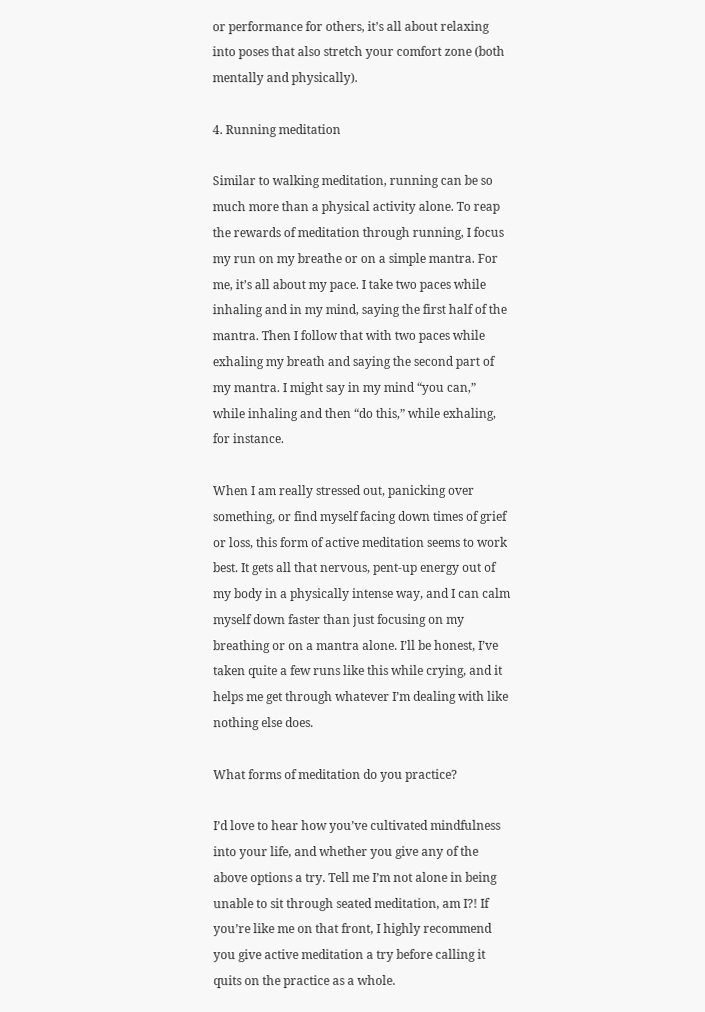or performance for others, it’s all about relaxing into poses that also stretch your comfort zone (both mentally and physically).

4. Running meditation

Similar to walking meditation, running can be so much more than a physical activity alone. To reap the rewards of meditation through running, I focus my run on my breathe or on a simple mantra. For me, it’s all about my pace. I take two paces while inhaling and in my mind, saying the first half of the mantra. Then I follow that with two paces while exhaling my breath and saying the second part of my mantra. I might say in my mind “you can,” while inhaling and then “do this,” while exhaling, for instance.

When I am really stressed out, panicking over something, or find myself facing down times of grief or loss, this form of active meditation seems to work best. It gets all that nervous, pent-up energy out of my body in a physically intense way, and I can calm myself down faster than just focusing on my breathing or on a mantra alone. I’ll be honest, I’ve taken quite a few runs like this while crying, and it helps me get through whatever I’m dealing with like nothing else does.

What forms of meditation do you practice?

I’d love to hear how you’ve cultivated mindfulness into your life, and whether you give any of the above options a try. Tell me I’m not alone in being unable to sit through seated meditation, am I?! If you’re like me on that front, I highly recommend you give active meditation a try before calling it quits on the practice as a whole.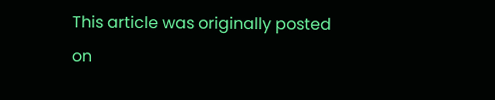This article was originally posted on